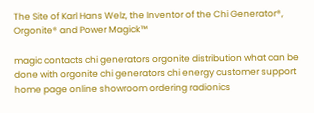The Site of Karl Hans Welz, the Inventor of the Chi Generator®, Orgonite® and Power Magick™

magic contacts chi generators orgonite distribution what can be done with orgonite chi generators chi energy customer support home page online showroom ordering radionics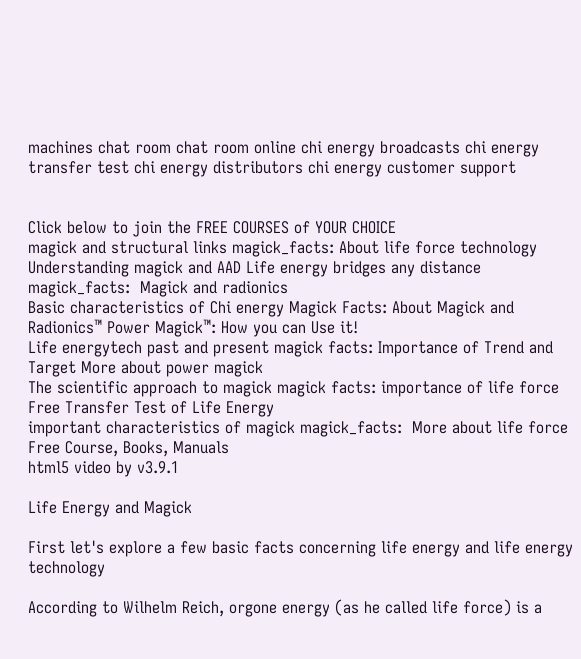machines chat room chat room online chi energy broadcasts chi energy transfer test chi energy distributors chi energy customer support


Click below to join the FREE COURSES of YOUR CHOICE
magick and structural links magick_facts: About life force technology
Understanding magick and AAD Life energy bridges any distance magick_facts:  Magick and radionics
Basic characteristics of Chi energy Magick Facts: About Magick and Radionics™ Power Magick™: How you can Use it!
Life energytech past and present magick facts: Importance of Trend and Target More about power magick
The scientific approach to magick magick facts: importance of life force Free Transfer Test of Life Energy
important characteristics of magick magick_facts:  More about life force Free Course, Books, Manuals
html5 video by v3.9.1

Life Energy and Magick

First let's explore a few basic facts concerning life energy and life energy technology

According to Wilhelm Reich, orgone energy (as he called life force) is a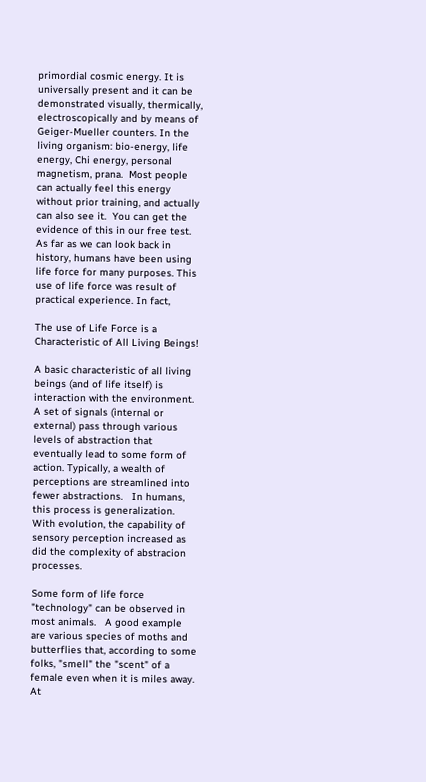primordial cosmic energy. It is universally present and it can be demonstrated visually, thermically, electroscopically and by means of Geiger-Mueller counters. In the living organism: bio-energy, life energy, Chi energy, personal magnetism, prana.  Most people can actually feel this energy without prior training, and actually can also see it.  You can get the evidence of this in our free test.
As far as we can look back in history, humans have been using life force for many purposes. This use of life force was result of practical experience. In fact,

The use of Life Force is a Characteristic of All Living Beings!

A basic characteristic of all living beings (and of life itself) is interaction with the environment. A set of signals (internal or external) pass through various levels of abstraction that eventually lead to some form of action. Typically, a wealth of perceptions are streamlined into fewer abstractions.   In humans, this process is generalization.  With evolution, the capability of sensory perception increased as did the complexity of abstracion processes.

Some form of life force "technology" can be observed in most animals.   A good example are various species of moths and butterflies that, according to some folks, "smell" the "scent" of a female even when it is miles away.  At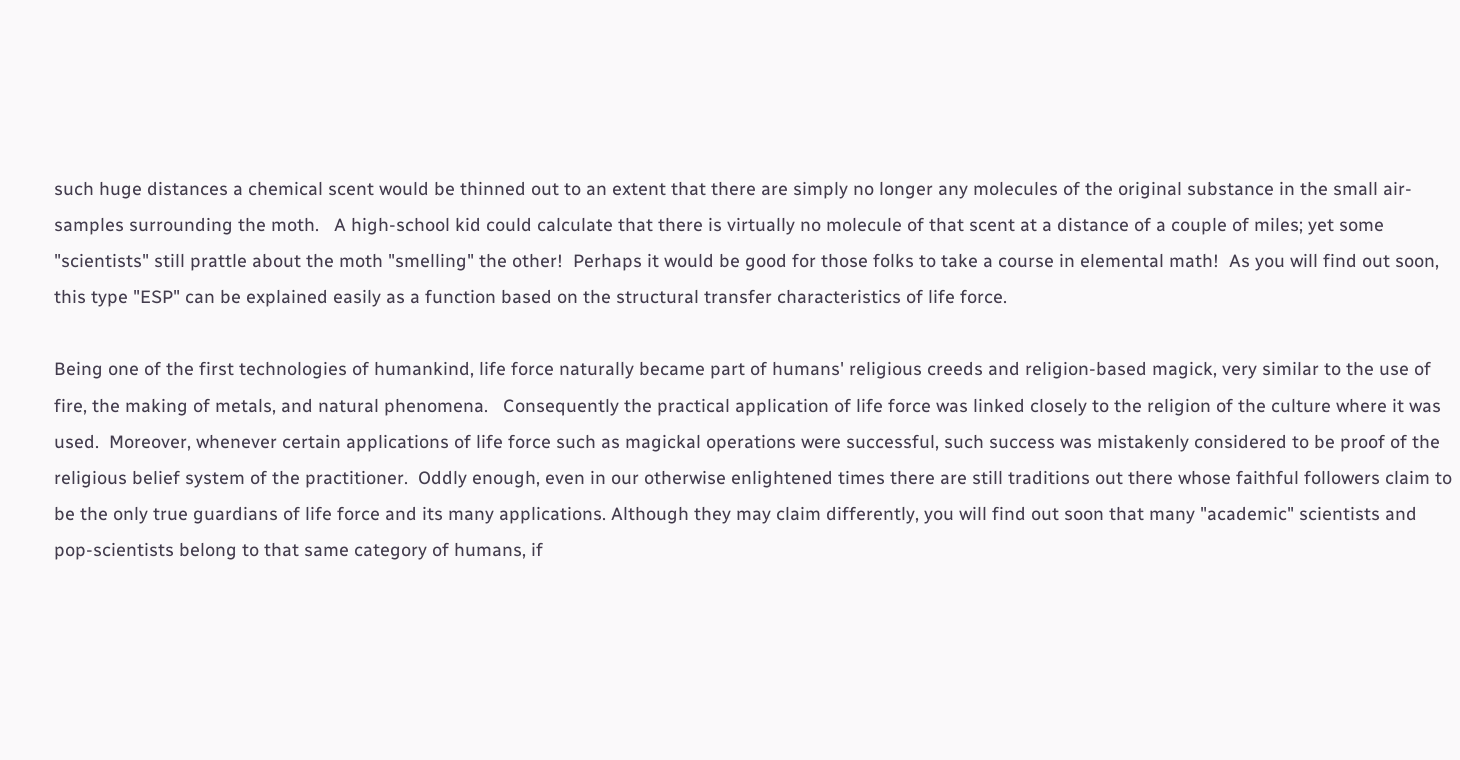such huge distances a chemical scent would be thinned out to an extent that there are simply no longer any molecules of the original substance in the small air-samples surrounding the moth.   A high-school kid could calculate that there is virtually no molecule of that scent at a distance of a couple of miles; yet some "scientists" still prattle about the moth "smelling" the other!  Perhaps it would be good for those folks to take a course in elemental math!  As you will find out soon, this type "ESP" can be explained easily as a function based on the structural transfer characteristics of life force.

Being one of the first technologies of humankind, life force naturally became part of humans' religious creeds and religion-based magick, very similar to the use of fire, the making of metals, and natural phenomena.   Consequently the practical application of life force was linked closely to the religion of the culture where it was used.  Moreover, whenever certain applications of life force such as magickal operations were successful, such success was mistakenly considered to be proof of the religious belief system of the practitioner.  Oddly enough, even in our otherwise enlightened times there are still traditions out there whose faithful followers claim to be the only true guardians of life force and its many applications. Although they may claim differently, you will find out soon that many "academic" scientists and pop-scientists belong to that same category of humans, if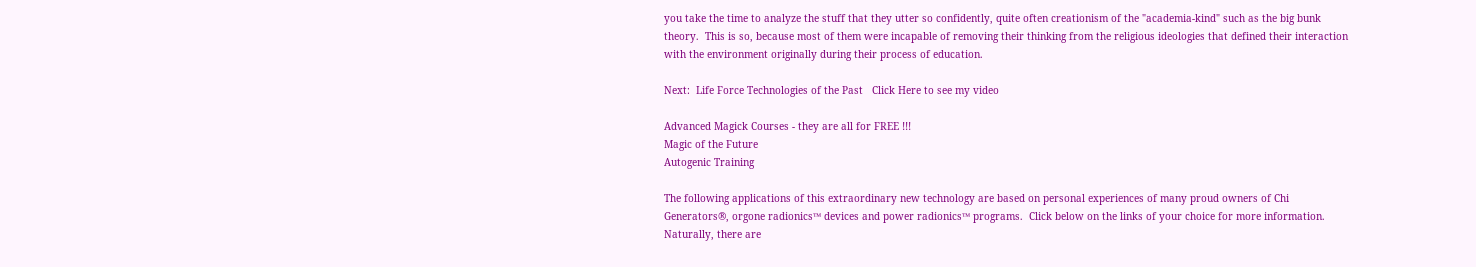you take the time to analyze the stuff that they utter so confidently, quite often creationism of the "academia-kind" such as the big bunk theory.  This is so, because most of them were incapable of removing their thinking from the religious ideologies that defined their interaction with the environment originally during their process of education.

Next:  Life Force Technologies of the Past   Click Here to see my video

Advanced Magick Courses - they are all for FREE !!!
Magic of the Future
Autogenic Training

The following applications of this extraordinary new technology are based on personal experiences of many proud owners of Chi Generators®, orgone radionics™ devices and power radionics™ programs.  Click below on the links of your choice for more information.  Naturally, there are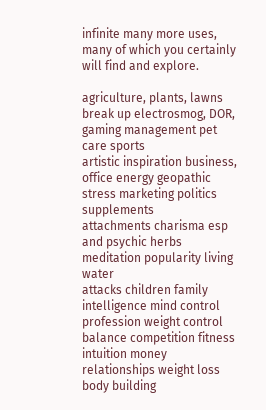infinite many more uses, many of which you certainly will find and explore.

agriculture, plants, lawns break up electrosmog, DOR, gaming management pet care sports
artistic inspiration business, office energy geopathic stress marketing politics supplements
attachments charisma esp and psychic herbs meditation popularity living water
attacks children family intelligence mind control profession weight control
balance competition fitness intuition money relationships weight loss
body building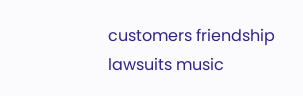customers friendship lawsuits music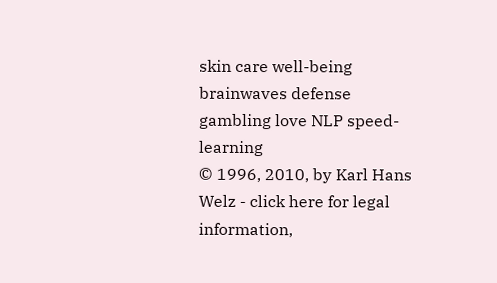skin care well-being
brainwaves defense gambling love NLP speed-learning
© 1996, 2010, by Karl Hans Welz - click here for legal information,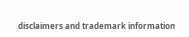disclaimers and trademark information